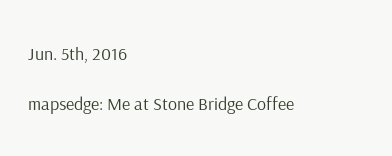Jun. 5th, 2016

mapsedge: Me at Stone Bridge Coffee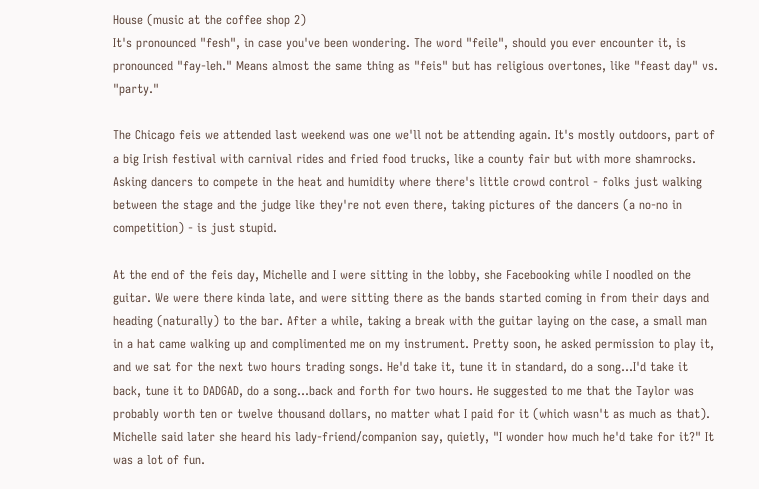House (music at the coffee shop 2)
It's pronounced "fesh", in case you've been wondering. The word "feile", should you ever encounter it, is pronounced "fay-leh." Means almost the same thing as "feis" but has religious overtones, like "feast day" vs. "party."

The Chicago feis we attended last weekend was one we'll not be attending again. It's mostly outdoors, part of a big Irish festival with carnival rides and fried food trucks, like a county fair but with more shamrocks. Asking dancers to compete in the heat and humidity where there's little crowd control - folks just walking between the stage and the judge like they're not even there, taking pictures of the dancers (a no-no in competition) - is just stupid.

At the end of the feis day, Michelle and I were sitting in the lobby, she Facebooking while I noodled on the guitar. We were there kinda late, and were sitting there as the bands started coming in from their days and heading (naturally) to the bar. After a while, taking a break with the guitar laying on the case, a small man in a hat came walking up and complimented me on my instrument. Pretty soon, he asked permission to play it, and we sat for the next two hours trading songs. He'd take it, tune it in standard, do a song...I'd take it back, tune it to DADGAD, do a song...back and forth for two hours. He suggested to me that the Taylor was probably worth ten or twelve thousand dollars, no matter what I paid for it (which wasn't as much as that). Michelle said later she heard his lady-friend/companion say, quietly, "I wonder how much he'd take for it?" It was a lot of fun.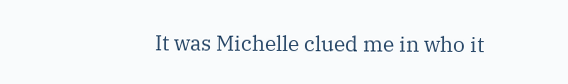It was Michelle clued me in who it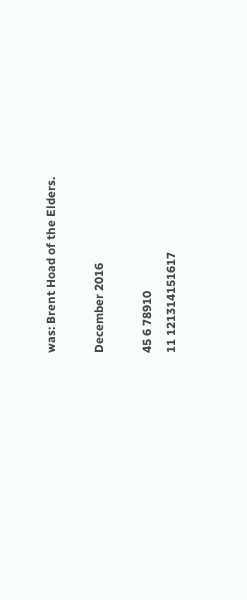was: Brent Hoad of the Elders.

December 2016

45 6 78910
11 121314151617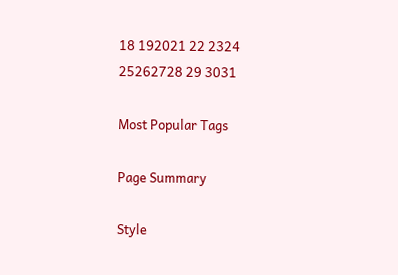18 192021 22 2324
25262728 29 3031

Most Popular Tags

Page Summary

Style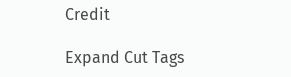Credit

Expand Cut Tags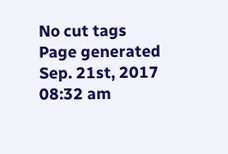No cut tags
Page generated Sep. 21st, 2017 08:32 am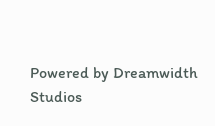Powered by Dreamwidth Studios